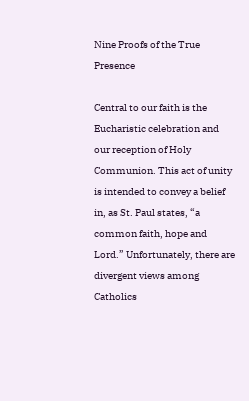Nine Proofs of the True Presence

Central to our faith is the Eucharistic celebration and our reception of Holy Communion. This act of unity is intended to convey a belief in, as St. Paul states, “a common faith, hope and Lord.” Unfortunately, there are divergent views among Catholics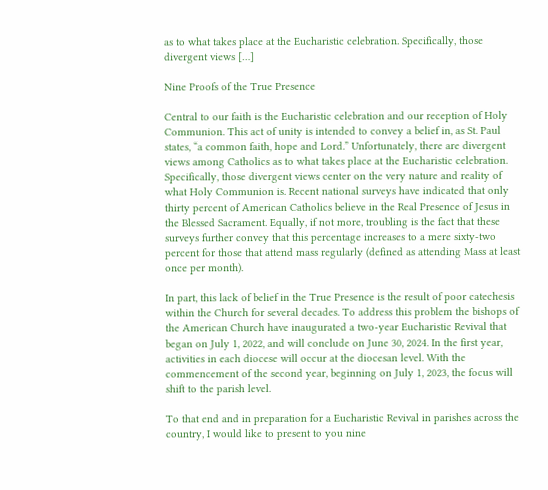as to what takes place at the Eucharistic celebration. Specifically, those divergent views […]

Nine Proofs of the True Presence

Central to our faith is the Eucharistic celebration and our reception of Holy Communion. This act of unity is intended to convey a belief in, as St. Paul states, “a common faith, hope and Lord.” Unfortunately, there are divergent views among Catholics as to what takes place at the Eucharistic celebration. Specifically, those divergent views center on the very nature and reality of what Holy Communion is. Recent national surveys have indicated that only thirty percent of American Catholics believe in the Real Presence of Jesus in the Blessed Sacrament. Equally, if not more, troubling is the fact that these surveys further convey that this percentage increases to a mere sixty-two percent for those that attend mass regularly (defined as attending Mass at least once per month).

In part, this lack of belief in the True Presence is the result of poor catechesis within the Church for several decades. To address this problem the bishops of the American Church have inaugurated a two-year Eucharistic Revival that began on July 1, 2022, and will conclude on June 30, 2024. In the first year, activities in each diocese will occur at the diocesan level. With the commencement of the second year, beginning on July 1, 2023, the focus will shift to the parish level.

To that end and in preparation for a Eucharistic Revival in parishes across the country, I would like to present to you nine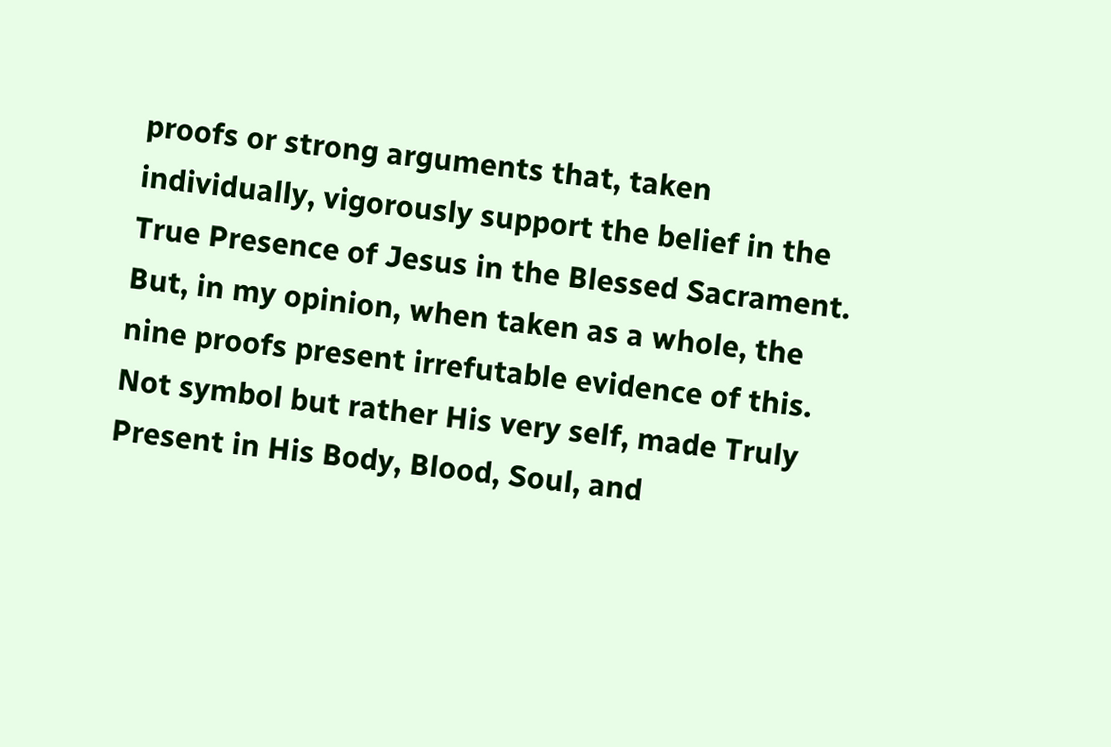proofs or strong arguments that, taken individually, vigorously support the belief in the True Presence of Jesus in the Blessed Sacrament. But, in my opinion, when taken as a whole, the nine proofs present irrefutable evidence of this. Not symbol but rather His very self, made Truly Present in His Body, Blood, Soul, and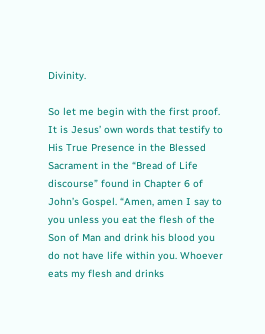Divinity.

So let me begin with the first proof. It is Jesus’ own words that testify to His True Presence in the Blessed Sacrament in the “Bread of Life discourse” found in Chapter 6 of John’s Gospel. “Amen, amen I say to you unless you eat the flesh of the Son of Man and drink his blood you do not have life within you. Whoever eats my flesh and drinks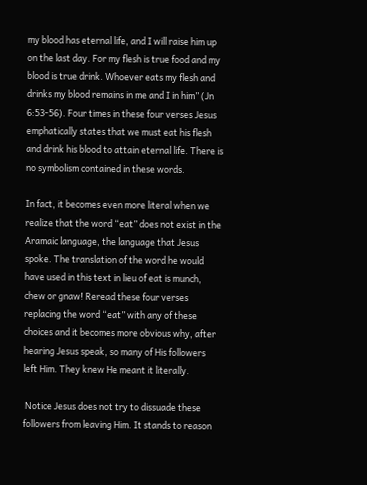my blood has eternal life, and I will raise him up on the last day. For my flesh is true food and my blood is true drink. Whoever eats my flesh and drinks my blood remains in me and I in him” (Jn 6:53-56). Four times in these four verses Jesus emphatically states that we must eat his flesh and drink his blood to attain eternal life. There is no symbolism contained in these words.

In fact, it becomes even more literal when we realize that the word “eat” does not exist in the Aramaic language, the language that Jesus spoke. The translation of the word he would have used in this text in lieu of eat is munch, chew or gnaw! Reread these four verses replacing the word “eat” with any of these choices and it becomes more obvious why, after hearing Jesus speak, so many of His followers left Him. They knew He meant it literally.

 Notice Jesus does not try to dissuade these followers from leaving Him. It stands to reason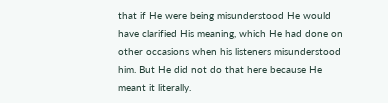that if He were being misunderstood He would have clarified His meaning, which He had done on other occasions when his listeners misunderstood him. But He did not do that here because He meant it literally.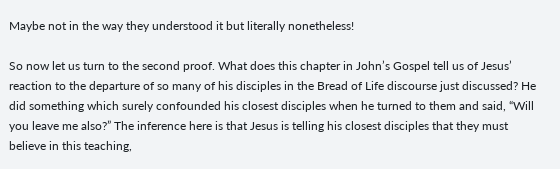Maybe not in the way they understood it but literally nonetheless!

So now let us turn to the second proof. What does this chapter in John’s Gospel tell us of Jesus’ reaction to the departure of so many of his disciples in the Bread of Life discourse just discussed? He did something which surely confounded his closest disciples when he turned to them and said, “Will you leave me also?” The inference here is that Jesus is telling his closest disciples that they must believe in this teaching,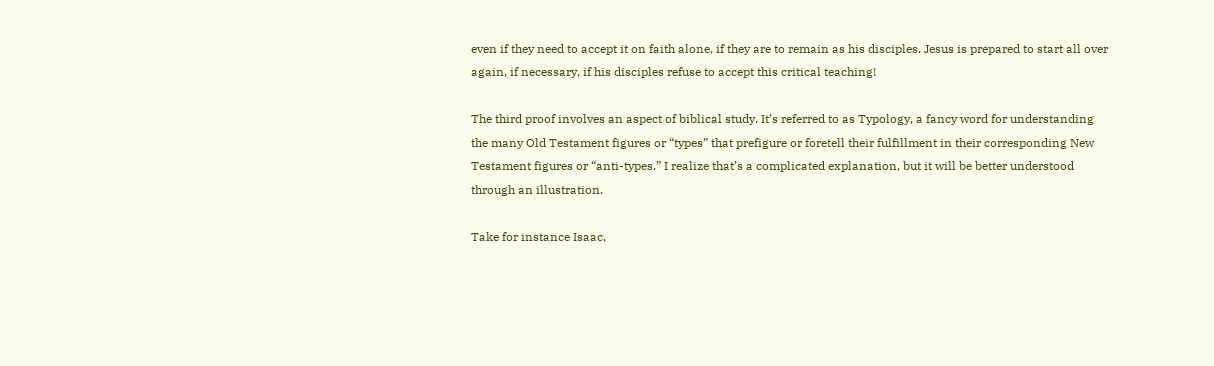even if they need to accept it on faith alone, if they are to remain as his disciples. Jesus is prepared to start all over again, if necessary, if his disciples refuse to accept this critical teaching!

The third proof involves an aspect of biblical study. It’s referred to as Typology, a fancy word for understanding the many Old Testament figures or “types” that prefigure or foretell their fulfillment in their corresponding New Testament figures or “anti-types.” I realize that’s a complicated explanation, but it will be better understood through an illustration.

Take for instance Isaac,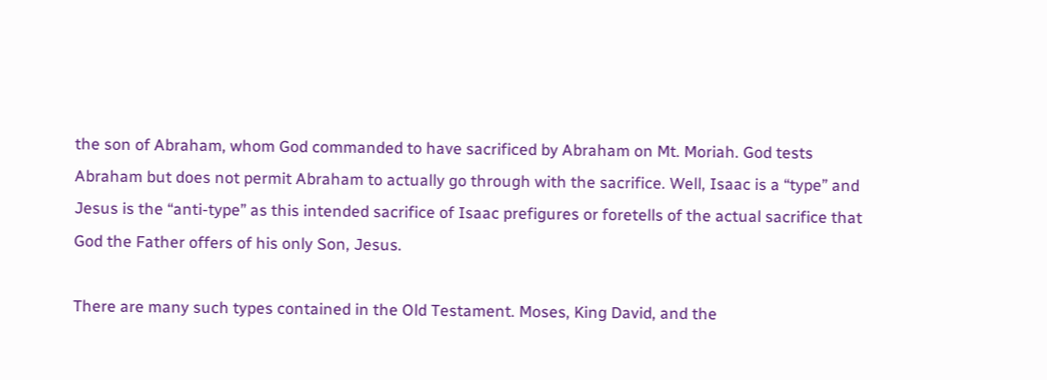the son of Abraham, whom God commanded to have sacrificed by Abraham on Mt. Moriah. God tests Abraham but does not permit Abraham to actually go through with the sacrifice. Well, Isaac is a “type” and Jesus is the “anti-type” as this intended sacrifice of Isaac prefigures or foretells of the actual sacrifice that God the Father offers of his only Son, Jesus.

There are many such types contained in the Old Testament. Moses, King David, and the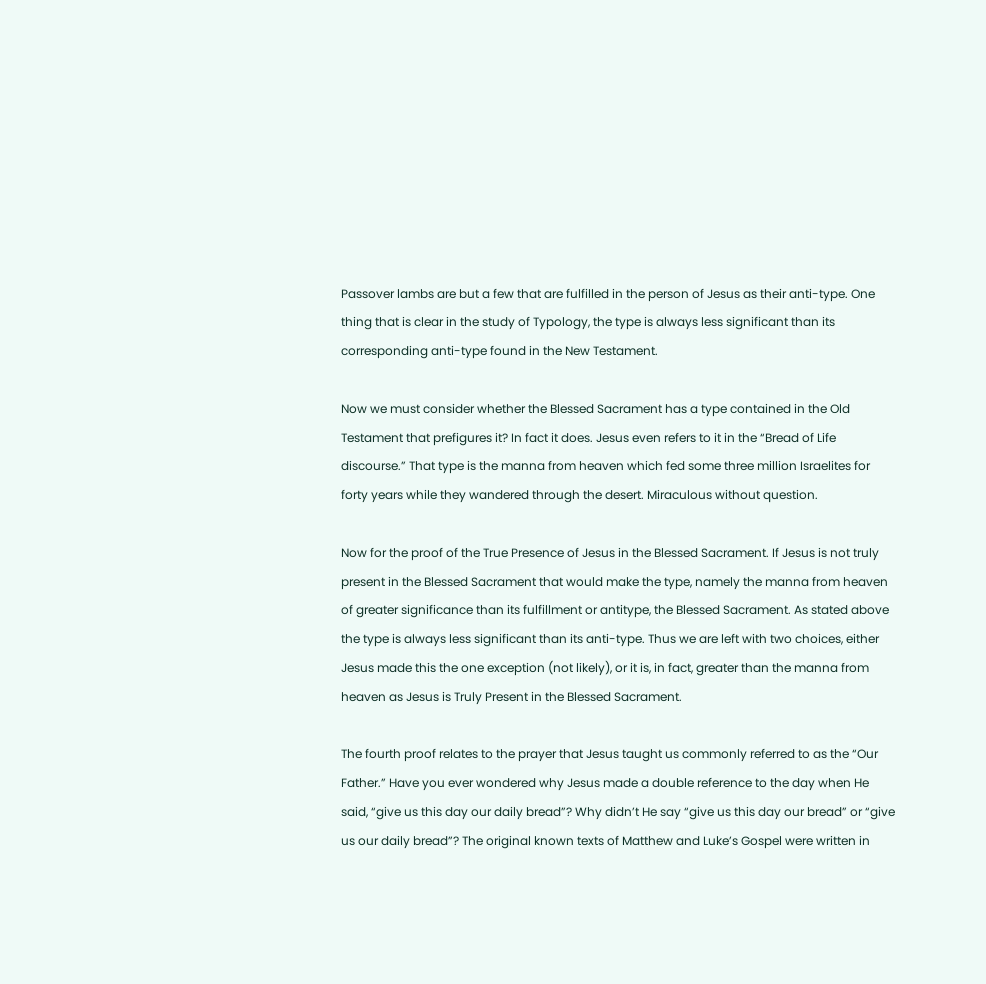Passover lambs are but a few that are fulfilled in the person of Jesus as their anti-type. One thing that is clear in the study of Typology, the type is always less significant than its corresponding anti-type found in the New Testament.

Now we must consider whether the Blessed Sacrament has a type contained in the Old Testament that prefigures it? In fact it does. Jesus even refers to it in the “Bread of Life discourse.” That type is the manna from heaven which fed some three million Israelites for forty years while they wandered through the desert. Miraculous without question.

Now for the proof of the True Presence of Jesus in the Blessed Sacrament. If Jesus is not truly present in the Blessed Sacrament that would make the type, namely the manna from heaven of greater significance than its fulfillment or antitype, the Blessed Sacrament. As stated above the type is always less significant than its anti-type. Thus we are left with two choices, either Jesus made this the one exception (not likely), or it is, in fact, greater than the manna from heaven as Jesus is Truly Present in the Blessed Sacrament.

The fourth proof relates to the prayer that Jesus taught us commonly referred to as the “Our Father.” Have you ever wondered why Jesus made a double reference to the day when He said, “give us this day our daily bread”? Why didn’t He say “give us this day our bread” or “give us our daily bread”? The original known texts of Matthew and Luke’s Gospel were written in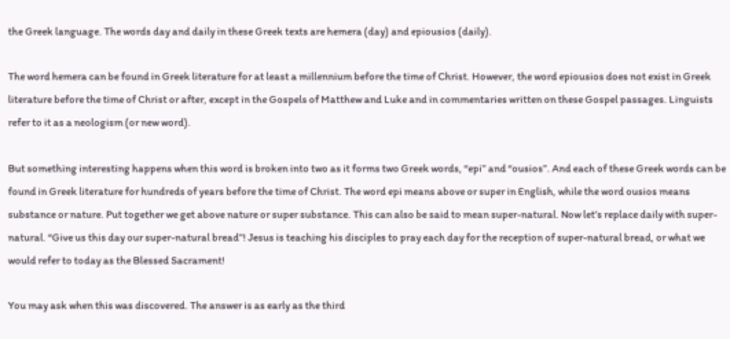the Greek language. The words day and daily in these Greek texts are hemera (day) and epiousios (daily).

The word hemera can be found in Greek literature for at least a millennium before the time of Christ. However, the word epiousios does not exist in Greek literature before the time of Christ or after, except in the Gospels of Matthew and Luke and in commentaries written on these Gospel passages. Linguists refer to it as a neologism (or new word).

But something interesting happens when this word is broken into two as it forms two Greek words, “epi” and “ousios”. And each of these Greek words can be found in Greek literature for hundreds of years before the time of Christ. The word epi means above or super in English, while the word ousios means substance or nature. Put together we get above nature or super substance. This can also be said to mean super-natural. Now let’s replace daily with super-natural. “Give us this day our super-natural bread”! Jesus is teaching his disciples to pray each day for the reception of super-natural bread, or what we would refer to today as the Blessed Sacrament!

You may ask when this was discovered. The answer is as early as the third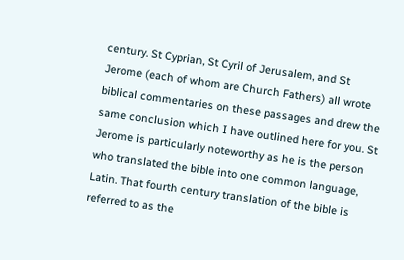century. St Cyprian, St Cyril of Jerusalem, and St Jerome (each of whom are Church Fathers) all wrote biblical commentaries on these passages and drew the same conclusion which I have outlined here for you. St Jerome is particularly noteworthy as he is the person who translated the bible into one common language, Latin. That fourth century translation of the bible is referred to as the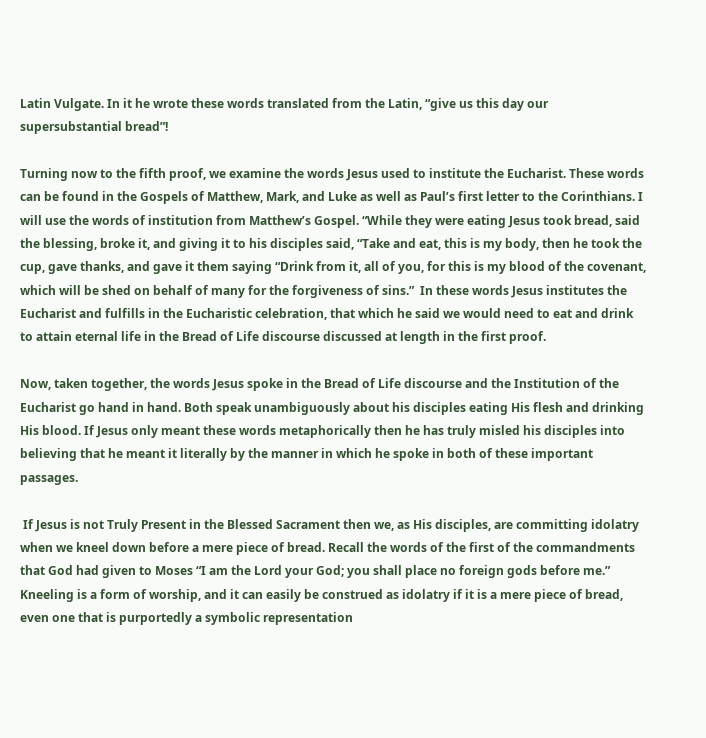Latin Vulgate. In it he wrote these words translated from the Latin, “give us this day our supersubstantial bread”!

Turning now to the fifth proof, we examine the words Jesus used to institute the Eucharist. These words can be found in the Gospels of Matthew, Mark, and Luke as well as Paul’s first letter to the Corinthians. I will use the words of institution from Matthew’s Gospel. “While they were eating Jesus took bread, said the blessing, broke it, and giving it to his disciples said, “Take and eat, this is my body, then he took the cup, gave thanks, and gave it them saying “Drink from it, all of you, for this is my blood of the covenant, which will be shed on behalf of many for the forgiveness of sins.”  In these words Jesus institutes the Eucharist and fulfills in the Eucharistic celebration, that which he said we would need to eat and drink to attain eternal life in the Bread of Life discourse discussed at length in the first proof.

Now, taken together, the words Jesus spoke in the Bread of Life discourse and the Institution of the Eucharist go hand in hand. Both speak unambiguously about his disciples eating His flesh and drinking His blood. If Jesus only meant these words metaphorically then he has truly misled his disciples into believing that he meant it literally by the manner in which he spoke in both of these important passages.

 If Jesus is not Truly Present in the Blessed Sacrament then we, as His disciples, are committing idolatry when we kneel down before a mere piece of bread. Recall the words of the first of the commandments that God had given to Moses “I am the Lord your God; you shall place no foreign gods before me.” Kneeling is a form of worship, and it can easily be construed as idolatry if it is a mere piece of bread, even one that is purportedly a symbolic representation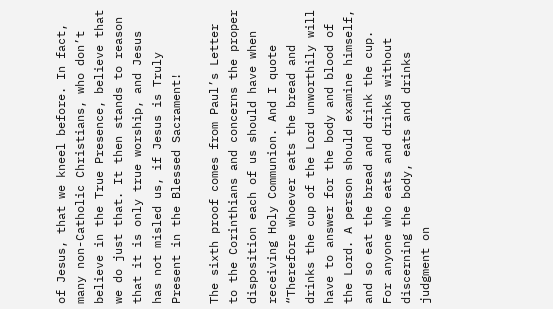of Jesus, that we kneel before. In fact, many non-Catholic Christians, who don’t believe in the True Presence, believe that we do just that. It then stands to reason that it is only true worship, and Jesus has not misled us, if Jesus is Truly Present in the Blessed Sacrament!

The sixth proof comes from Paul’s Letter to the Corinthians and concerns the proper disposition each of us should have when receiving Holy Communion. And I quote “Therefore whoever eats the bread and drinks the cup of the Lord unworthily will have to answer for the body and blood of the Lord. A person should examine himself, and so eat the bread and drink the cup. For anyone who eats and drinks without discerning the body, eats and drinks judgment on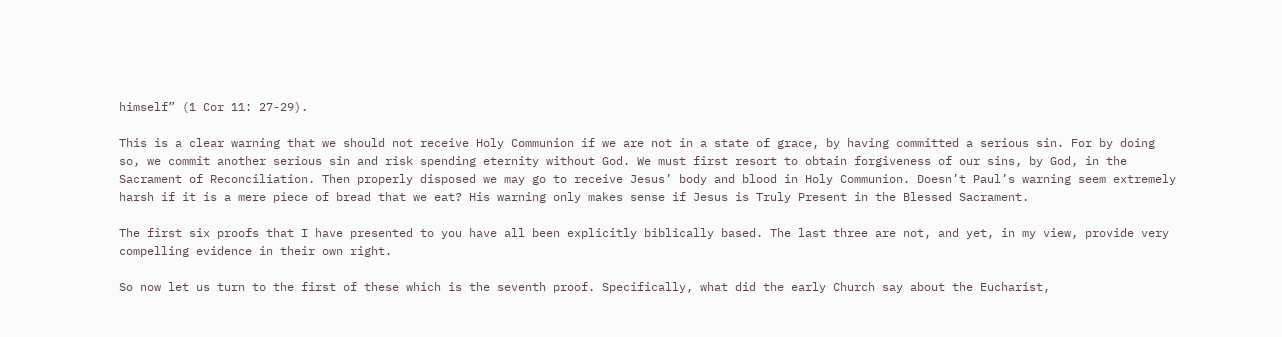himself” (1 Cor 11: 27-29).

This is a clear warning that we should not receive Holy Communion if we are not in a state of grace, by having committed a serious sin. For by doing so, we commit another serious sin and risk spending eternity without God. We must first resort to obtain forgiveness of our sins, by God, in the Sacrament of Reconciliation. Then properly disposed we may go to receive Jesus’ body and blood in Holy Communion. Doesn’t Paul’s warning seem extremely harsh if it is a mere piece of bread that we eat? His warning only makes sense if Jesus is Truly Present in the Blessed Sacrament.

The first six proofs that I have presented to you have all been explicitly biblically based. The last three are not, and yet, in my view, provide very compelling evidence in their own right.

So now let us turn to the first of these which is the seventh proof. Specifically, what did the early Church say about the Eucharist,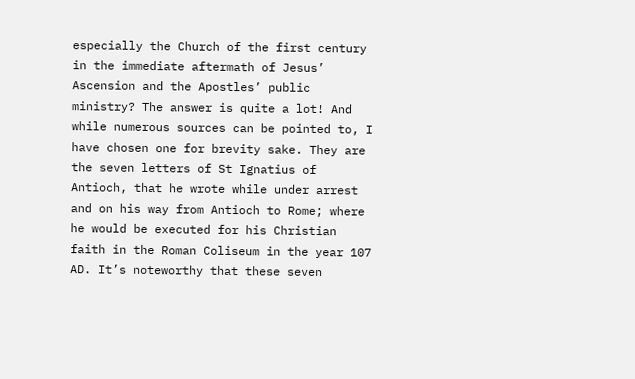especially the Church of the first century in the immediate aftermath of Jesus’ Ascension and the Apostles’ public ministry? The answer is quite a lot! And while numerous sources can be pointed to, I have chosen one for brevity sake. They are the seven letters of St Ignatius of Antioch, that he wrote while under arrest and on his way from Antioch to Rome; where he would be executed for his Christian faith in the Roman Coliseum in the year 107 AD. It’s noteworthy that these seven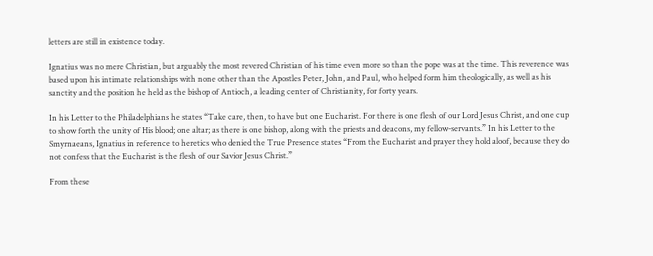letters are still in existence today.

Ignatius was no mere Christian, but arguably the most revered Christian of his time even more so than the pope was at the time. This reverence was based upon his intimate relationships with none other than the Apostles Peter, John, and Paul, who helped form him theologically, as well as his sanctity and the position he held as the bishop of Antioch, a leading center of Christianity, for forty years.

In his Letter to the Philadelphians he states “Take care, then, to have but one Eucharist. For there is one flesh of our Lord Jesus Christ, and one cup to show forth the unity of His blood; one altar; as there is one bishop, along with the priests and deacons, my fellow-servants.” In his Letter to the Smyrnaeans, Ignatius in reference to heretics who denied the True Presence states “From the Eucharist and prayer they hold aloof, because they do not confess that the Eucharist is the flesh of our Savior Jesus Christ.”

From these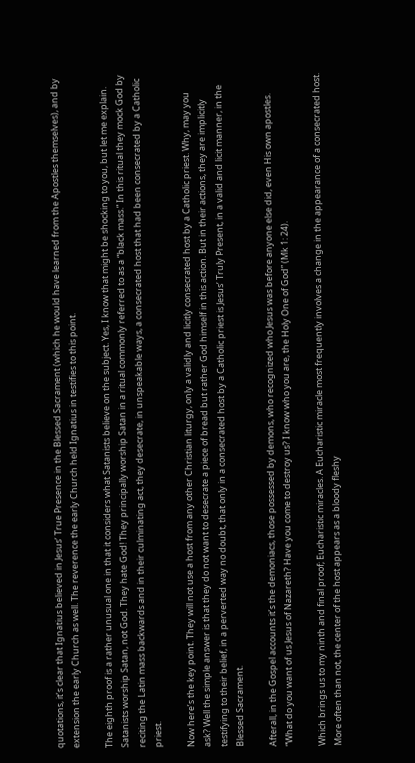quotations, it’s clear that Ignatius believed in Jesus’ True Presence in the Blessed Sacrament (which he would have learned from the Apostles themselves), and by extension the early Church as well. The reverence the early Church held Ignatius in testifies to this point.

The eighth proof is a rather unusual one in that it considers what Satanists believe on the subject. Yes, I know that might be shocking to you, but let me explain. Satanists worship Satan, not God. They hate God! They principally worship Satan in a ritual commonly referred to as a “black mass.” In this ritual they mock God by reciting the Latin mass backwards and in their culminating act, they desecrate, in unspeakable ways, a consecrated host that had been consecrated by a Catholic priest.

Now here’s the key point. They will not use a host from any other Christian liturgy, only a validly and licitly consecrated host by a Catholic priest. Why, may you ask? Well the simple answer is that they do not want to desecrate a piece of bread but rather God himself in this action. But in their actions, they are implicitly testifying to their belief, in a perverted way no doubt, that only in a consecrated host by a Catholic priest is Jesus’ Truly Present, in a valid and licit manner, in the Blessed Sacrament.

Afterall, in the Gospel accounts it’s the demoniacs, those possessed by demons, who recognized who Jesus was before anyone else did, even His own apostles. “What do you want of us Jesus of Nazareth? Have you come to destroy us? I know who you are, the Holy One of God” (Mk 1: 24).

Which brings us to my ninth and final proof; Eucharistic miracles. A Eucharistic miracle most frequently involves a change in the appearance of a consecrated host. More often than not, the center of the host appears as a bloody fleshy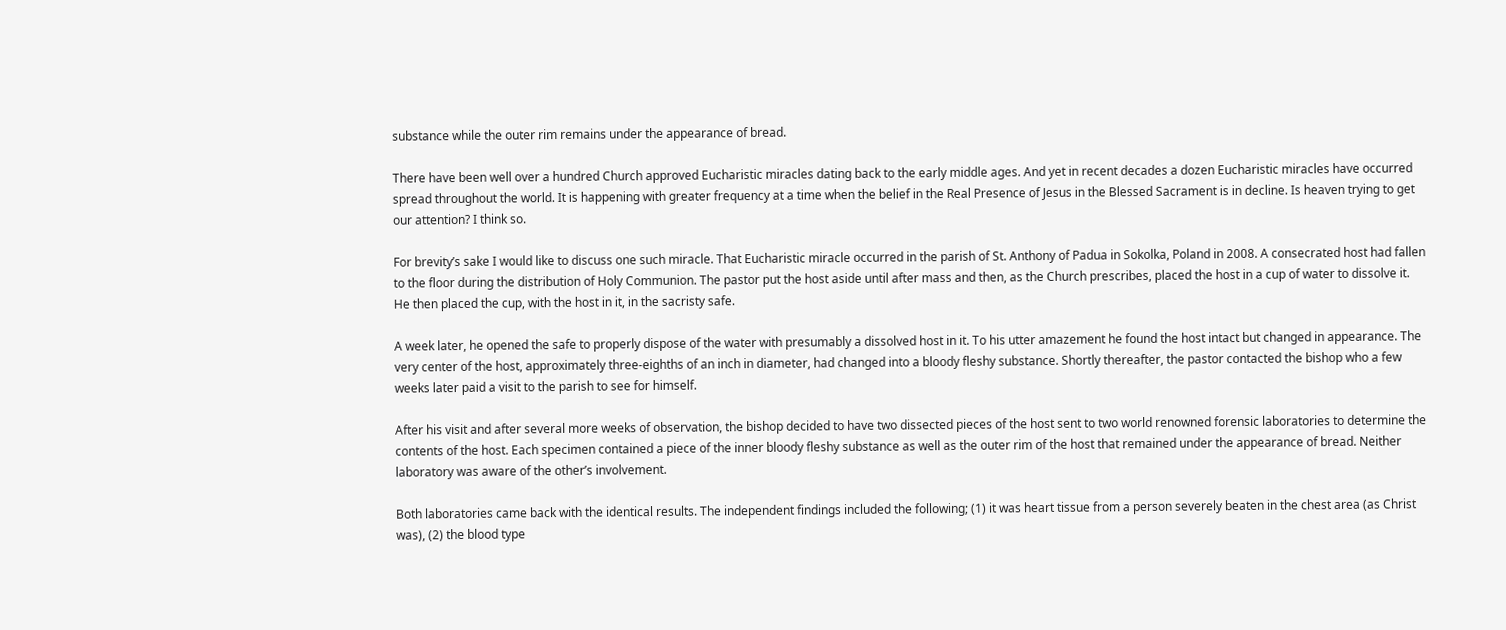substance while the outer rim remains under the appearance of bread.

There have been well over a hundred Church approved Eucharistic miracles dating back to the early middle ages. And yet in recent decades a dozen Eucharistic miracles have occurred spread throughout the world. It is happening with greater frequency at a time when the belief in the Real Presence of Jesus in the Blessed Sacrament is in decline. Is heaven trying to get our attention? I think so.

For brevity’s sake I would like to discuss one such miracle. That Eucharistic miracle occurred in the parish of St. Anthony of Padua in Sokolka, Poland in 2008. A consecrated host had fallen to the floor during the distribution of Holy Communion. The pastor put the host aside until after mass and then, as the Church prescribes, placed the host in a cup of water to dissolve it. He then placed the cup, with the host in it, in the sacristy safe.

A week later, he opened the safe to properly dispose of the water with presumably a dissolved host in it. To his utter amazement he found the host intact but changed in appearance. The very center of the host, approximately three-eighths of an inch in diameter, had changed into a bloody fleshy substance. Shortly thereafter, the pastor contacted the bishop who a few weeks later paid a visit to the parish to see for himself.

After his visit and after several more weeks of observation, the bishop decided to have two dissected pieces of the host sent to two world renowned forensic laboratories to determine the contents of the host. Each specimen contained a piece of the inner bloody fleshy substance as well as the outer rim of the host that remained under the appearance of bread. Neither laboratory was aware of the other’s involvement.

Both laboratories came back with the identical results. The independent findings included the following; (1) it was heart tissue from a person severely beaten in the chest area (as Christ was), (2) the blood type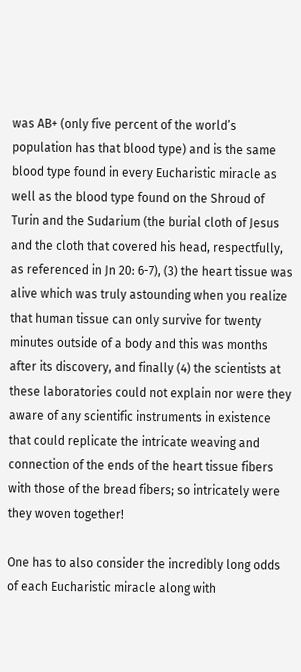was AB+ (only five percent of the world’s population has that blood type) and is the same blood type found in every Eucharistic miracle as well as the blood type found on the Shroud of Turin and the Sudarium (the burial cloth of Jesus and the cloth that covered his head, respectfully, as referenced in Jn 20: 6-7), (3) the heart tissue was alive which was truly astounding when you realize that human tissue can only survive for twenty minutes outside of a body and this was months after its discovery, and finally (4) the scientists at these laboratories could not explain nor were they aware of any scientific instruments in existence that could replicate the intricate weaving and connection of the ends of the heart tissue fibers with those of the bread fibers; so intricately were they woven together!

One has to also consider the incredibly long odds of each Eucharistic miracle along with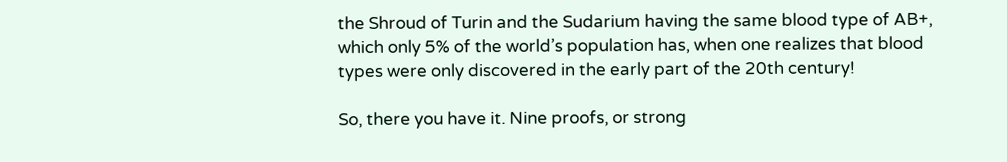the Shroud of Turin and the Sudarium having the same blood type of AB+, which only 5% of the world’s population has, when one realizes that blood types were only discovered in the early part of the 20th century!

So, there you have it. Nine proofs, or strong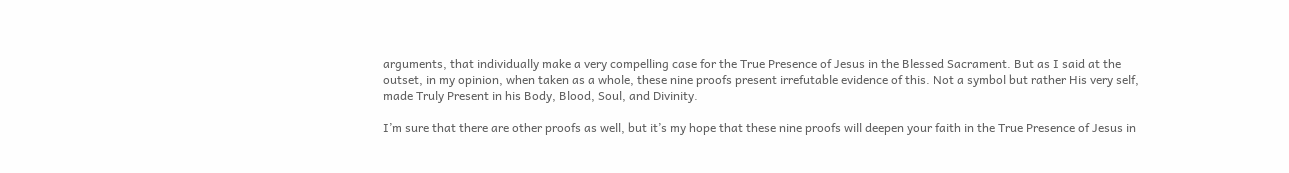arguments, that individually make a very compelling case for the True Presence of Jesus in the Blessed Sacrament. But as I said at the outset, in my opinion, when taken as a whole, these nine proofs present irrefutable evidence of this. Not a symbol but rather His very self, made Truly Present in his Body, Blood, Soul, and Divinity.

I’m sure that there are other proofs as well, but it’s my hope that these nine proofs will deepen your faith in the True Presence of Jesus in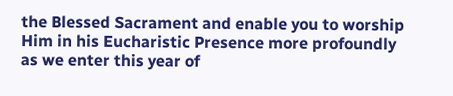the Blessed Sacrament and enable you to worship Him in his Eucharistic Presence more profoundly as we enter this year of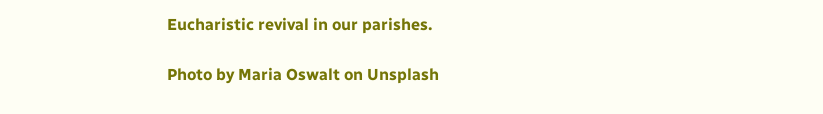Eucharistic revival in our parishes.

Photo by Maria Oswalt on Unsplash